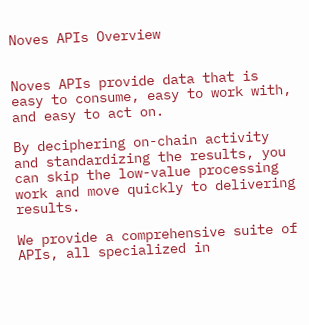Noves APIs Overview


Noves APIs provide data that is easy to consume, easy to work with, and easy to act on.

By deciphering on-chain activity and standardizing the results, you can skip the low-value processing work and move quickly to delivering results.

We provide a comprehensive suite of APIs, all specialized in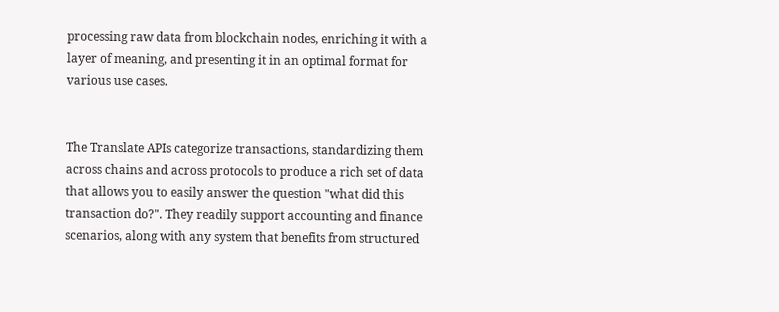processing raw data from blockchain nodes, enriching it with a layer of meaning, and presenting it in an optimal format for various use cases.


The Translate APIs categorize transactions, standardizing them across chains and across protocols to produce a rich set of data that allows you to easily answer the question "what did this transaction do?". They readily support accounting and finance scenarios, along with any system that benefits from structured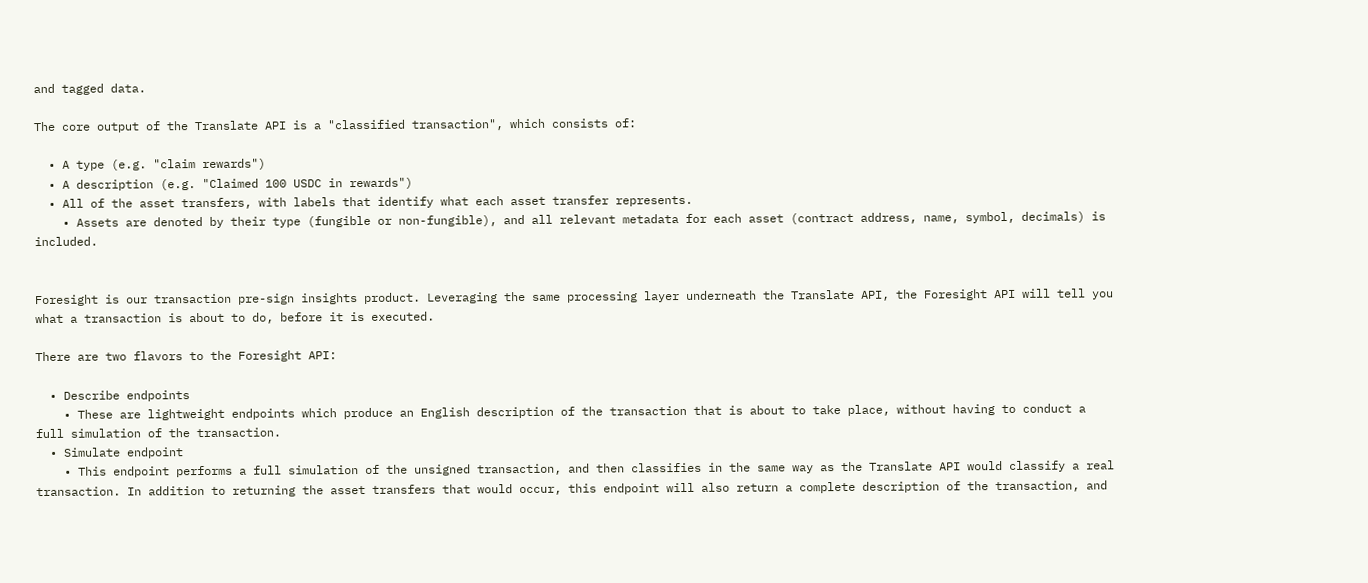and tagged data.

The core output of the Translate API is a "classified transaction", which consists of:

  • A type (e.g. "claim rewards")
  • A description (e.g. "Claimed 100 USDC in rewards")
  • All of the asset transfers, with labels that identify what each asset transfer represents.
    • Assets are denoted by their type (fungible or non-fungible), and all relevant metadata for each asset (contract address, name, symbol, decimals) is included.


Foresight is our transaction pre-sign insights product. Leveraging the same processing layer underneath the Translate API, the Foresight API will tell you what a transaction is about to do, before it is executed.

There are two flavors to the Foresight API:

  • Describe endpoints
    • These are lightweight endpoints which produce an English description of the transaction that is about to take place, without having to conduct a full simulation of the transaction.
  • Simulate endpoint
    • This endpoint performs a full simulation of the unsigned transaction, and then classifies in the same way as the Translate API would classify a real transaction. In addition to returning the asset transfers that would occur, this endpoint will also return a complete description of the transaction, and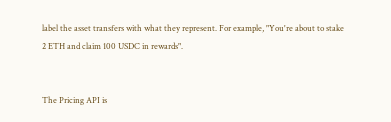label the asset transfers with what they represent. For example, "You're about to stake 2 ETH and claim 100 USDC in rewards".


The Pricing API is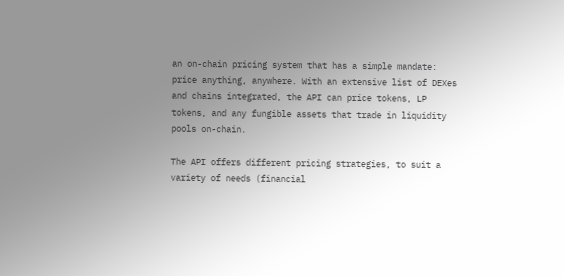an on-chain pricing system that has a simple mandate: price anything, anywhere. With an extensive list of DEXes and chains integrated, the API can price tokens, LP tokens, and any fungible assets that trade in liquidity pools on-chain.

The API offers different pricing strategies, to suit a variety of needs (financial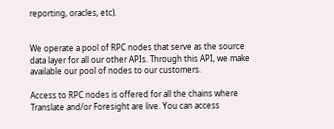reporting, oracles, etc).


We operate a pool of RPC nodes that serve as the source data layer for all our other APIs. Through this API, we make available our pool of nodes to our customers.

Access to RPC nodes is offered for all the chains where Translate and/or Foresight are live. You can access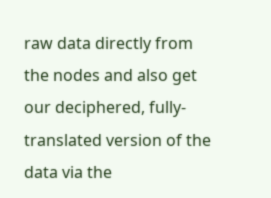raw data directly from the nodes and also get our deciphered, fully-translated version of the data via the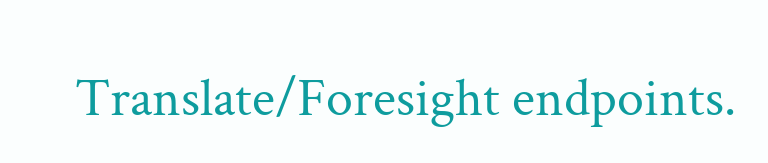Translate/Foresight endpoints.